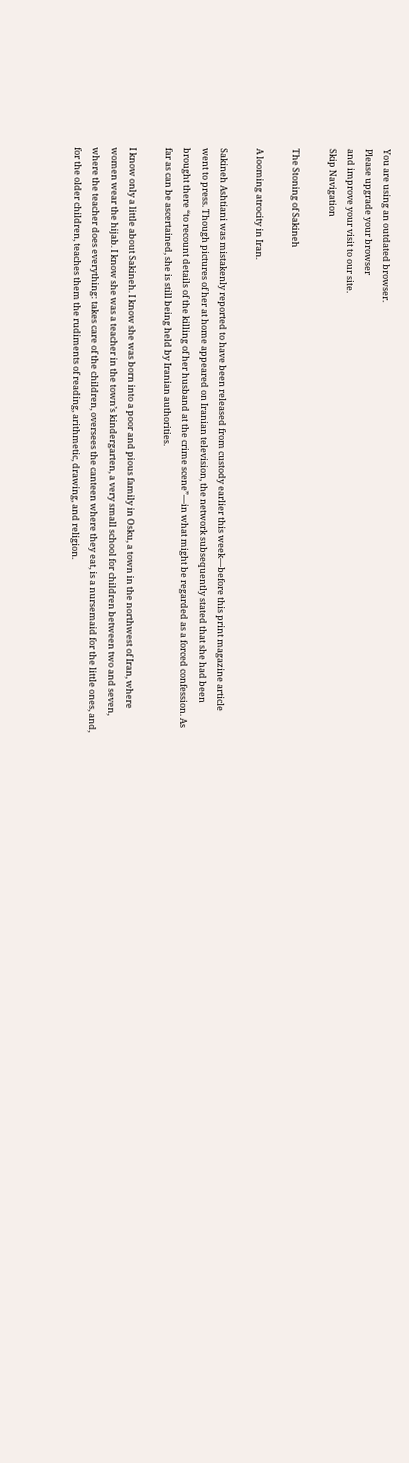You are using an outdated browser.
Please upgrade your browser
and improve your visit to our site.
Skip Navigation

The Stoning of Sakineh

A looming atrocity in Iran.

Sakineh Ashtiani was mistakenly reported to have been released from custody earlier this week—before this print magazine article went to press. Though pictures of her at home appeared on Iranian television, the network subsequently stated that she had been brought there “to recount details of the killing of her husband at the crime scene”—in what might be regarded as a forced confession. As far as can be ascertained, she is still being held by Iranian authorities.

I know only a little about Sakineh. I know she was born into a poor and pious family in Osku, a town in the northwest of Iran, where women wear the hijab. I know she was a teacher in the town’s kindergarten, a very small school for children between two and seven, where the teacher does everything: takes care of the children, oversees the canteen where they eat, is a nursemaid for the little ones, and, for the older children, teaches them the rudiments of reading, arithmetic, drawing, and religion.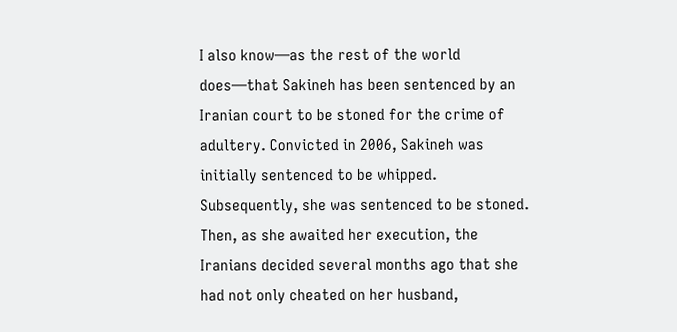I also know—as the rest of the world does—that Sakineh has been sentenced by an Iranian court to be stoned for the crime of adultery. Convicted in 2006, Sakineh was initially sentenced to be whipped. Subsequently, she was sentenced to be stoned. Then, as she awaited her execution, the Iranians decided several months ago that she had not only cheated on her husband,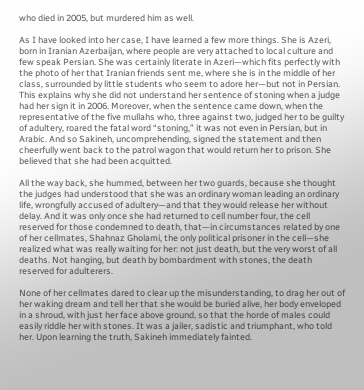who died in 2005, but murdered him as well.

As I have looked into her case, I have learned a few more things. She is Azeri, born in Iranian Azerbaijan, where people are very attached to local culture and few speak Persian. She was certainly literate in Azeri—which fits perfectly with the photo of her that Iranian friends sent me, where she is in the middle of her class, surrounded by little students who seem to adore her—but not in Persian. This explains why she did not understand her sentence of stoning when a judge had her sign it in 2006. Moreover, when the sentence came down, when the representative of the five mullahs who, three against two, judged her to be guilty of adultery, roared the fatal word “stoning,” it was not even in Persian, but in Arabic. And so Sakineh, uncomprehending, signed the statement and then cheerfully went back to the patrol wagon that would return her to prison. She believed that she had been acquitted.

All the way back, she hummed, between her two guards, because she thought the judges had understood that she was an ordinary woman leading an ordinary life, wrongfully accused of adultery—and that they would release her without delay. And it was only once she had returned to cell number four, the cell reserved for those condemned to death, that—in circumstances related by one of her cellmates, Shahnaz Gholami, the only political prisoner in the cell—she realized what was really waiting for her: not just death, but the very worst of all deaths. Not hanging, but death by bombardment with stones, the death reserved for adulterers.

None of her cellmates dared to clear up the misunderstanding, to drag her out of her waking dream and tell her that she would be buried alive, her body enveloped in a shroud, with just her face above ground, so that the horde of males could easily riddle her with stones. It was a jailer, sadistic and triumphant, who told her. Upon learning the truth, Sakineh immediately fainted.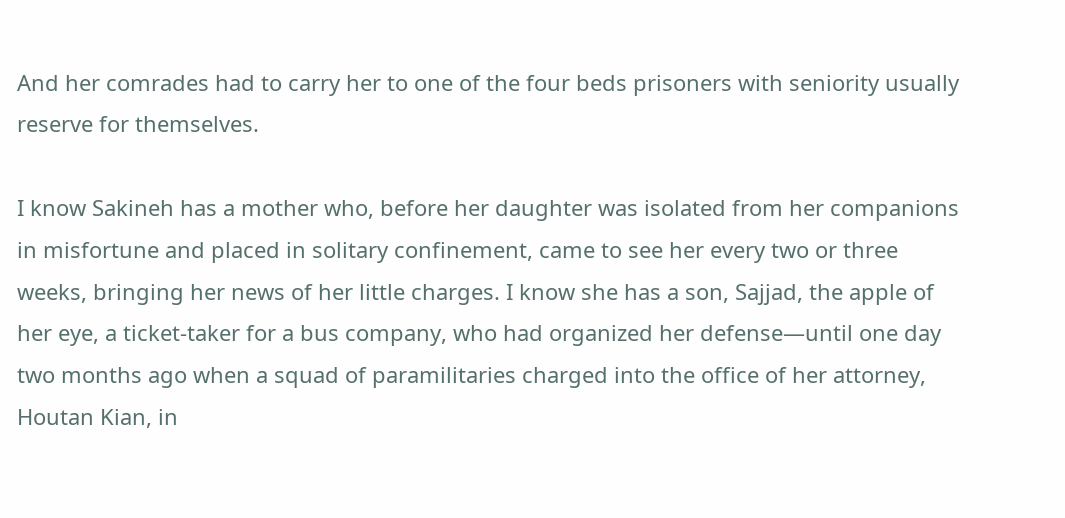And her comrades had to carry her to one of the four beds prisoners with seniority usually reserve for themselves.

I know Sakineh has a mother who, before her daughter was isolated from her companions in misfortune and placed in solitary confinement, came to see her every two or three weeks, bringing her news of her little charges. I know she has a son, Sajjad, the apple of her eye, a ticket-taker for a bus company, who had organized her defense—until one day two months ago when a squad of paramilitaries charged into the office of her attorney, Houtan Kian, in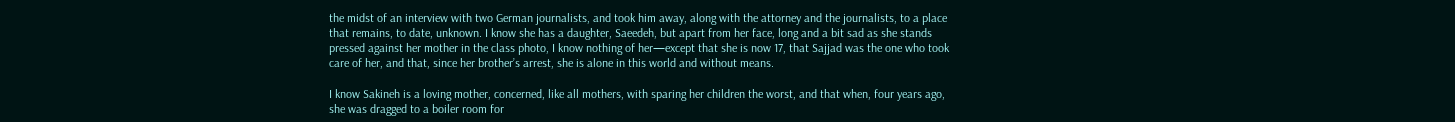the midst of an interview with two German journalists, and took him away, along with the attorney and the journalists, to a place that remains, to date, unknown. I know she has a daughter, Saeedeh, but apart from her face, long and a bit sad as she stands pressed against her mother in the class photo, I know nothing of her—except that she is now 17, that Sajjad was the one who took care of her, and that, since her brother’s arrest, she is alone in this world and without means.

I know Sakineh is a loving mother, concerned, like all mothers, with sparing her children the worst, and that when, four years ago, she was dragged to a boiler room for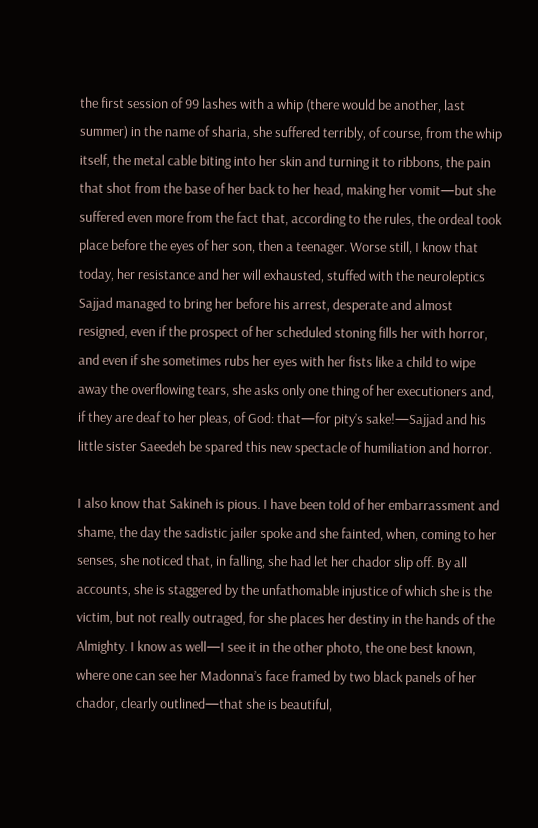the first session of 99 lashes with a whip (there would be another, last summer) in the name of sharia, she suffered terribly, of course, from the whip itself, the metal cable biting into her skin and turning it to ribbons, the pain that shot from the base of her back to her head, making her vomit—but she suffered even more from the fact that, according to the rules, the ordeal took place before the eyes of her son, then a teenager. Worse still, I know that today, her resistance and her will exhausted, stuffed with the neuroleptics Sajjad managed to bring her before his arrest, desperate and almost resigned, even if the prospect of her scheduled stoning fills her with horror, and even if she sometimes rubs her eyes with her fists like a child to wipe away the overflowing tears, she asks only one thing of her executioners and, if they are deaf to her pleas, of God: that—for pity’s sake!—Sajjad and his little sister Saeedeh be spared this new spectacle of humiliation and horror.

I also know that Sakineh is pious. I have been told of her embarrassment and shame, the day the sadistic jailer spoke and she fainted, when, coming to her senses, she noticed that, in falling, she had let her chador slip off. By all accounts, she is staggered by the unfathomable injustice of which she is the victim, but not really outraged, for she places her destiny in the hands of the Almighty. I know as well—I see it in the other photo, the one best known, where one can see her Madonna’s face framed by two black panels of her chador, clearly outlined—that she is beautiful,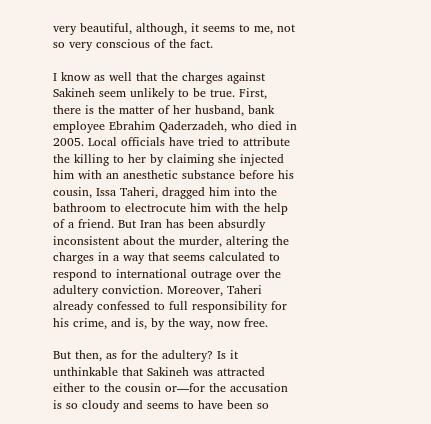very beautiful, although, it seems to me, not so very conscious of the fact.

I know as well that the charges against Sakineh seem unlikely to be true. First, there is the matter of her husband, bank employee Ebrahim Qaderzadeh, who died in 2005. Local officials have tried to attribute the killing to her by claiming she injected him with an anesthetic substance before his cousin, Issa Taheri, dragged him into the bathroom to electrocute him with the help of a friend. But Iran has been absurdly inconsistent about the murder, altering the charges in a way that seems calculated to respond to international outrage over the adultery conviction. Moreover, Taheri already confessed to full responsibility for his crime, and is, by the way, now free.

But then, as for the adultery? Is it unthinkable that Sakineh was attracted either to the cousin or—for the accusation is so cloudy and seems to have been so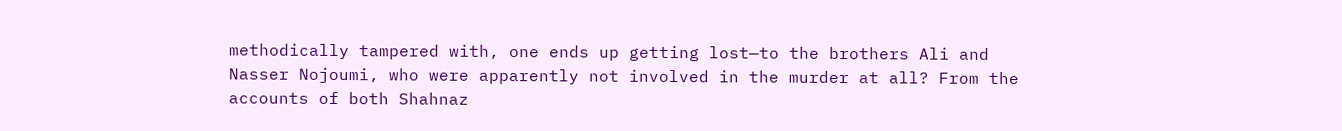methodically tampered with, one ends up getting lost—to the brothers Ali and Nasser Nojoumi, who were apparently not involved in the murder at all? From the accounts of both Shahnaz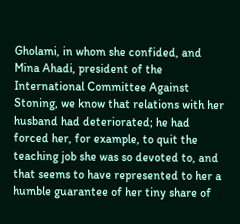Gholami, in whom she confided, and Mina Ahadi, president of the International Committee Against Stoning, we know that relations with her husband had deteriorated; he had forced her, for example, to quit the teaching job she was so devoted to, and that seems to have represented to her a humble guarantee of her tiny share of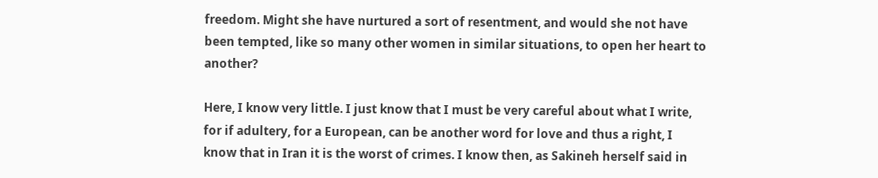freedom. Might she have nurtured a sort of resentment, and would she not have been tempted, like so many other women in similar situations, to open her heart to another?

Here, I know very little. I just know that I must be very careful about what I write, for if adultery, for a European, can be another word for love and thus a right, I know that in Iran it is the worst of crimes. I know then, as Sakineh herself said in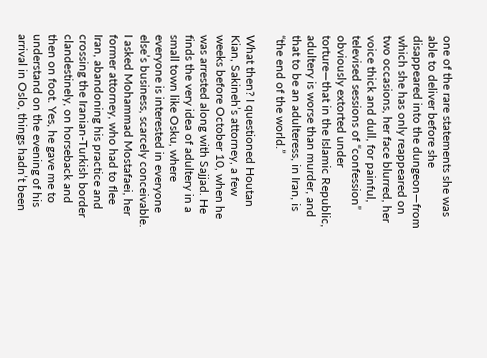one of the rare statements she was able to deliver before she disappeared into the dungeon—from which she has only reappeared on two occasions, her face blurred, her voice thick and dull, for painful, televised sessions of “confession” obviously extorted under torture—that in the Islamic Republic, adultery is worse than murder, and that to be an adulteress, in Iran, is “the end of the world.”

What then? I questioned Houtan Kian, Sakineh’s attorney, a few weeks before October 10, when he was arrested along with Sajjad. He finds the very idea of adultery in a small town like Osku, where everyone is interested in everyone else’s business, scarcely conceivable. I asked Mohammad Mostafaei, her former attorney, who had to flee Iran, abandoning his practice and crossing the Iranian-Turkish border clandestinely, on horseback and then on foot. Yes, he gave me to understand on the evening of his arrival in Oslo, things hadn’t been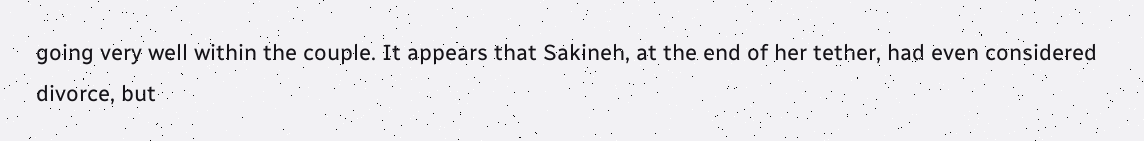going very well within the couple. It appears that Sakineh, at the end of her tether, had even considered divorce, but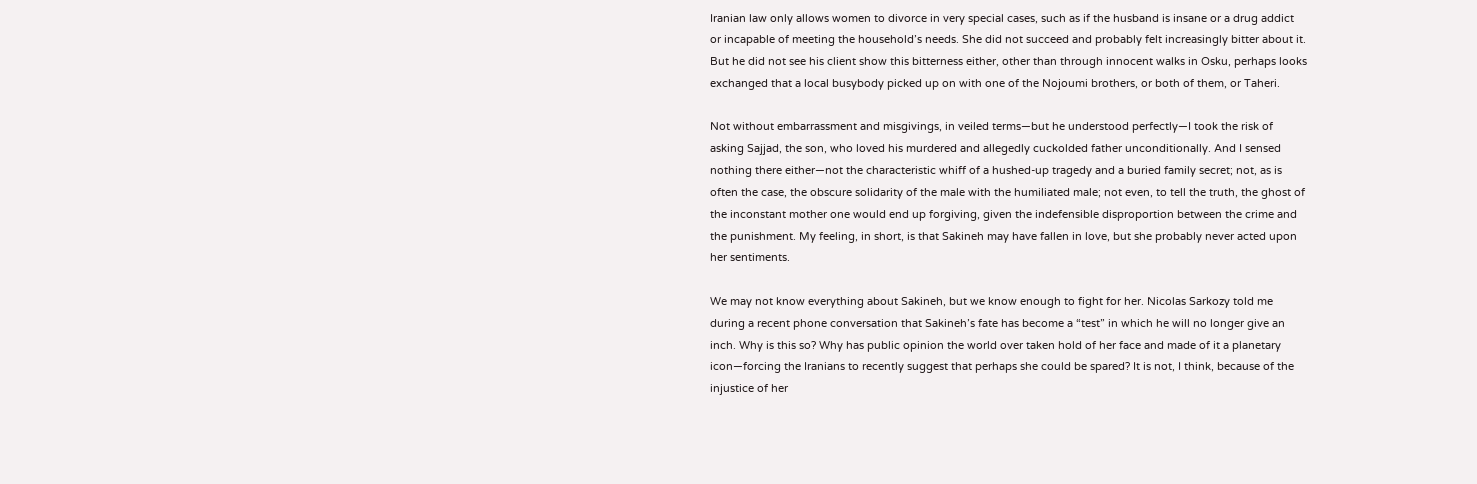Iranian law only allows women to divorce in very special cases, such as if the husband is insane or a drug addict or incapable of meeting the household’s needs. She did not succeed and probably felt increasingly bitter about it. But he did not see his client show this bitterness either, other than through innocent walks in Osku, perhaps looks exchanged that a local busybody picked up on with one of the Nojoumi brothers, or both of them, or Taheri.

Not without embarrassment and misgivings, in veiled terms—but he understood perfectly—I took the risk of asking Sajjad, the son, who loved his murdered and allegedly cuckolded father unconditionally. And I sensed nothing there either—not the characteristic whiff of a hushed-up tragedy and a buried family secret; not, as is often the case, the obscure solidarity of the male with the humiliated male; not even, to tell the truth, the ghost of the inconstant mother one would end up forgiving, given the indefensible disproportion between the crime and the punishment. My feeling, in short, is that Sakineh may have fallen in love, but she probably never acted upon her sentiments.

We may not know everything about Sakineh, but we know enough to fight for her. Nicolas Sarkozy told me during a recent phone conversation that Sakineh’s fate has become a “test” in which he will no longer give an inch. Why is this so? Why has public opinion the world over taken hold of her face and made of it a planetary icon—forcing the Iranians to recently suggest that perhaps she could be spared? It is not, I think, because of the injustice of her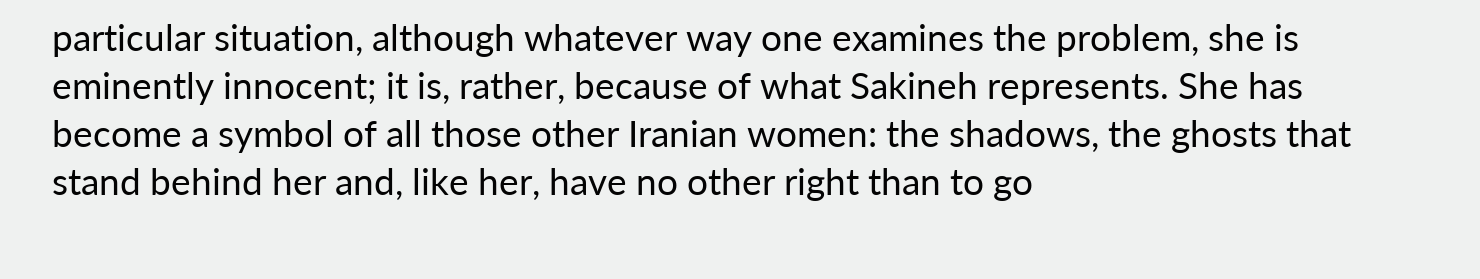particular situation, although whatever way one examines the problem, she is eminently innocent; it is, rather, because of what Sakineh represents. She has become a symbol of all those other Iranian women: the shadows, the ghosts that stand behind her and, like her, have no other right than to go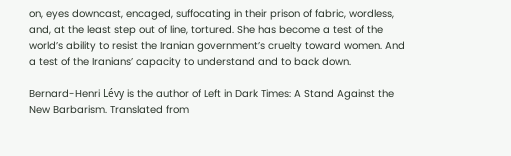on, eyes downcast, encaged, suffocating in their prison of fabric, wordless, and, at the least step out of line, tortured. She has become a test of the world’s ability to resist the Iranian government’s cruelty toward women. And a test of the Iranians’ capacity to understand and to back down.

Bernard-Henri Lévy is the author of Left in Dark Times: A Stand Against the New Barbarism. Translated from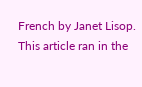French by Janet Lisop. This article ran in the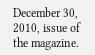December 30, 2010, issue of the magazine.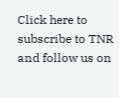Click here to subscribe to TNR and follow us on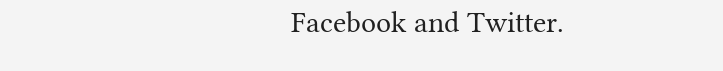Facebook and Twitter.